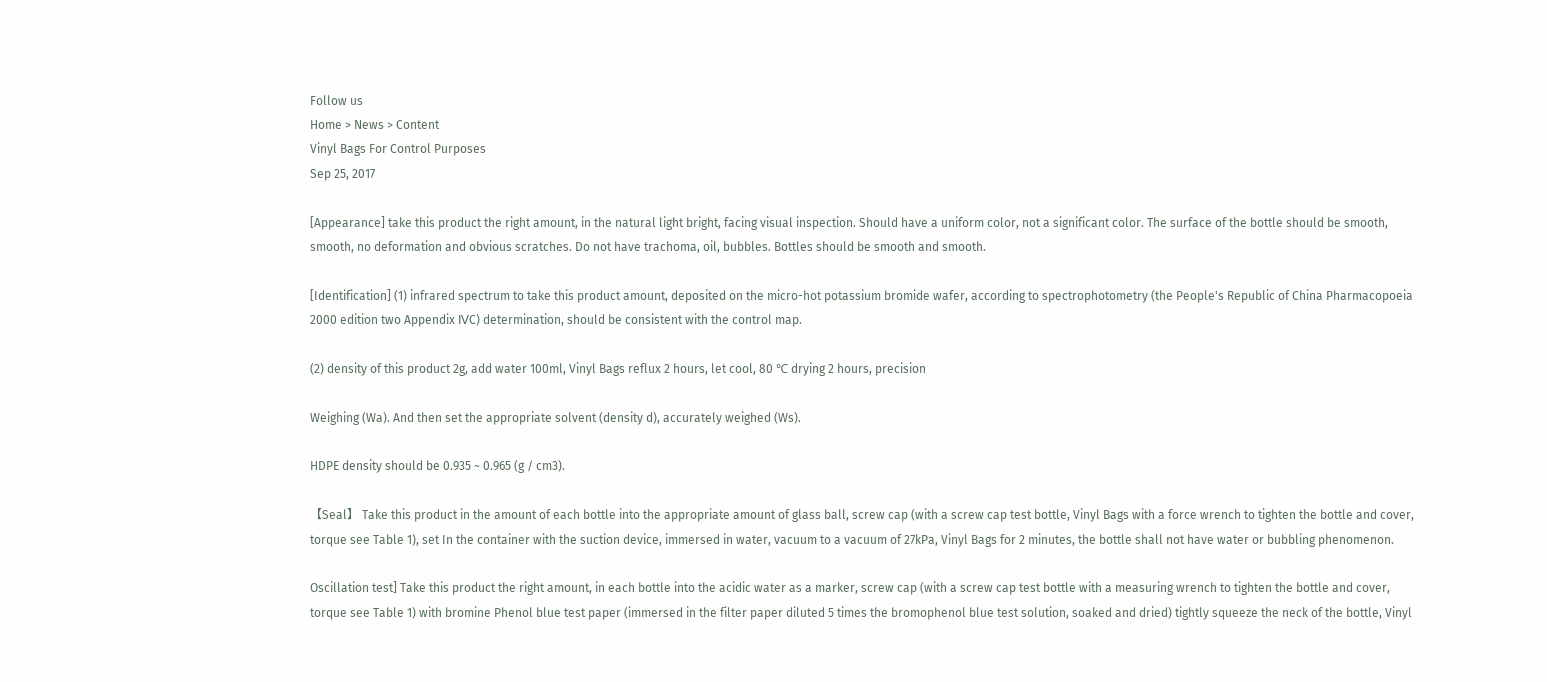Follow us
Home > News > Content
Vinyl Bags For Control Purposes
Sep 25, 2017

[Appearance] take this product the right amount, in the natural light bright, facing visual inspection. Should have a uniform color, not a significant color. The surface of the bottle should be smooth, smooth, no deformation and obvious scratches. Do not have trachoma, oil, bubbles. Bottles should be smooth and smooth.

[Identification] (1) infrared spectrum to take this product amount, deposited on the micro-hot potassium bromide wafer, according to spectrophotometry (the People's Republic of China Pharmacopoeia 2000 edition two Appendix ⅣC) determination, should be consistent with the control map.

(2) density of this product 2g, add water 100ml, Vinyl Bags reflux 2 hours, let cool, 80 ℃ drying 2 hours, precision

Weighing (Wa). And then set the appropriate solvent (density d), accurately weighed (Ws).

HDPE density should be 0.935 ~ 0.965 (g / cm3).

【Seal】 Take this product in the amount of each bottle into the appropriate amount of glass ball, screw cap (with a screw cap test bottle, Vinyl Bags with a force wrench to tighten the bottle and cover, torque see Table 1), set In the container with the suction device, immersed in water, vacuum to a vacuum of 27kPa, Vinyl Bags for 2 minutes, the bottle shall not have water or bubbling phenomenon.

Oscillation test] Take this product the right amount, in each bottle into the acidic water as a marker, screw cap (with a screw cap test bottle with a measuring wrench to tighten the bottle and cover, torque see Table 1) with bromine Phenol blue test paper (immersed in the filter paper diluted 5 times the bromophenol blue test solution, soaked and dried) tightly squeeze the neck of the bottle, Vinyl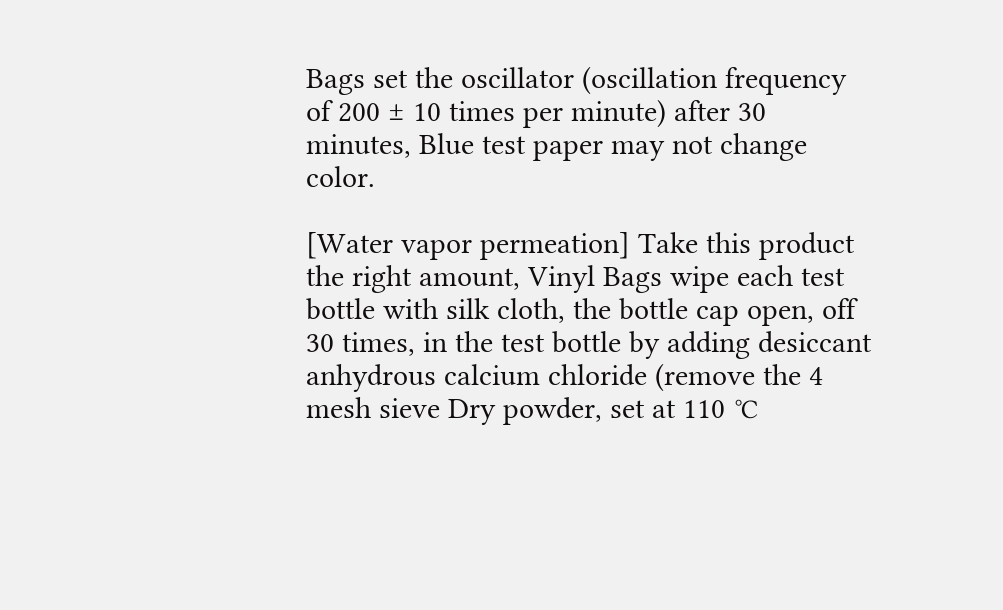Bags set the oscillator (oscillation frequency of 200 ± 10 times per minute) after 30 minutes, Blue test paper may not change color.

[Water vapor permeation] Take this product the right amount, Vinyl Bags wipe each test bottle with silk cloth, the bottle cap open, off 30 times, in the test bottle by adding desiccant anhydrous calcium chloride (remove the 4 mesh sieve Dry powder, set at 110 ℃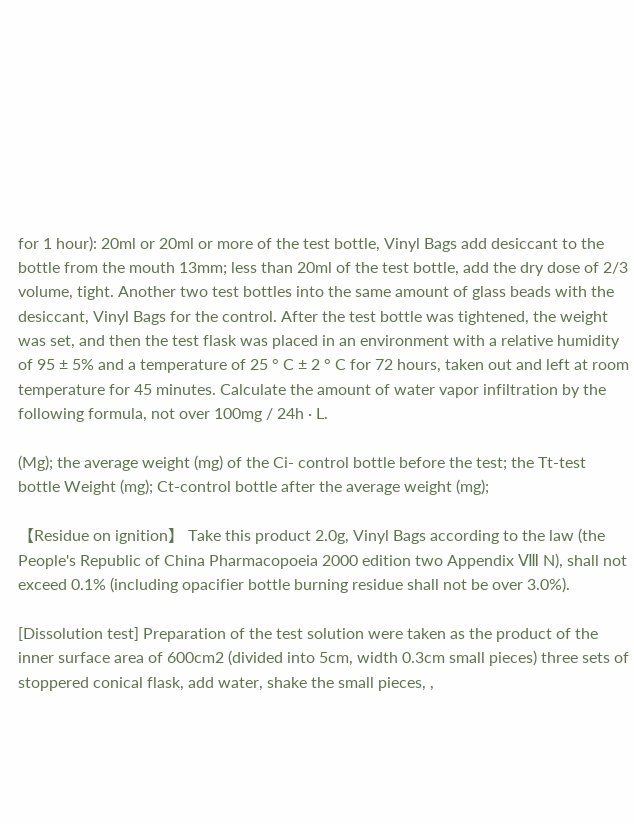for 1 hour): 20ml or 20ml or more of the test bottle, Vinyl Bags add desiccant to the bottle from the mouth 13mm; less than 20ml of the test bottle, add the dry dose of 2/3 volume, tight. Another two test bottles into the same amount of glass beads with the desiccant, Vinyl Bags for the control. After the test bottle was tightened, the weight was set, and then the test flask was placed in an environment with a relative humidity of 95 ± 5% and a temperature of 25 ° C ± 2 ° C for 72 hours, taken out and left at room temperature for 45 minutes. Calculate the amount of water vapor infiltration by the following formula, not over 100mg / 24h · L.

(Mg); the average weight (mg) of the Ci- control bottle before the test; the Tt-test bottle Weight (mg); Ct-control bottle after the average weight (mg);

【Residue on ignition】 Take this product 2.0g, Vinyl Bags according to the law (the People's Republic of China Pharmacopoeia 2000 edition two Appendix Ⅷ N), shall not exceed 0.1% (including opacifier bottle burning residue shall not be over 3.0%).

[Dissolution test] Preparation of the test solution were taken as the product of the inner surface area of 600cm2 (divided into 5cm, width 0.3cm small pieces) three sets of stoppered conical flask, add water, shake the small pieces, ,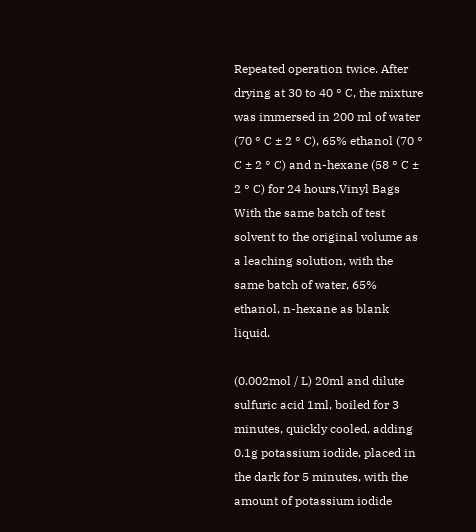Repeated operation twice. After drying at 30 to 40 ° C, the mixture was immersed in 200 ml of water (70 ° C ± 2 ° C), 65% ethanol (70 ° C ± 2 ° C) and n-hexane (58 ° C ± 2 ° C) for 24 hours,Vinyl Bags With the same batch of test solvent to the original volume as a leaching solution, with the same batch of water, 65% ethanol, n-hexane as blank liquid.

(0.002mol / L) 20ml and dilute sulfuric acid 1ml, boiled for 3 minutes, quickly cooled, adding 0.1g potassium iodide, placed in the dark for 5 minutes, with the amount of potassium iodide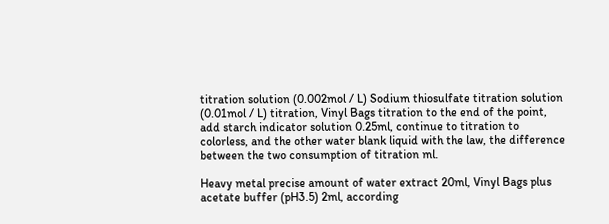titration solution (0.002mol / L) Sodium thiosulfate titration solution (0.01mol / L) titration, Vinyl Bags titration to the end of the point, add starch indicator solution 0.25ml, continue to titration to colorless, and the other water blank liquid with the law, the difference between the two consumption of titration ml.

Heavy metal precise amount of water extract 20ml, Vinyl Bags plus acetate buffer (pH3.5) 2ml, according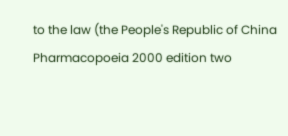to the law (the People's Republic of China Pharmacopoeia 2000 edition two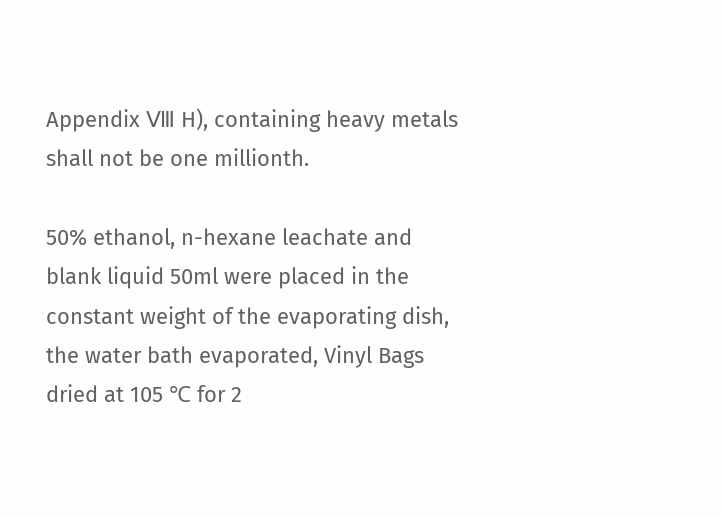Appendix Ⅷ H), containing heavy metals shall not be one millionth.

50% ethanol, n-hexane leachate and blank liquid 50ml were placed in the constant weight of the evaporating dish, the water bath evaporated, Vinyl Bags dried at 105 ℃ for 2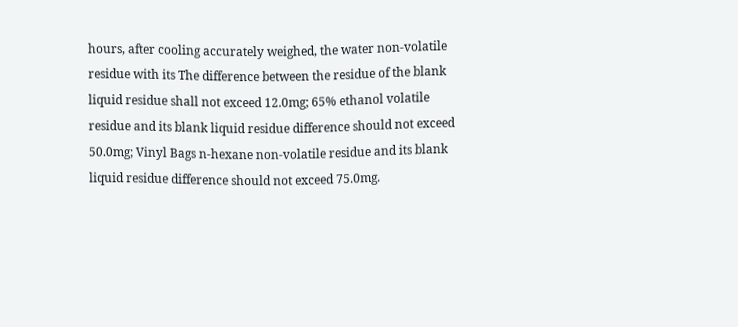hours, after cooling accurately weighed, the water non-volatile residue with its The difference between the residue of the blank liquid residue shall not exceed 12.0mg; 65% ethanol volatile residue and its blank liquid residue difference should not exceed 50.0mg; Vinyl Bags n-hexane non-volatile residue and its blank liquid residue difference should not exceed 75.0mg.